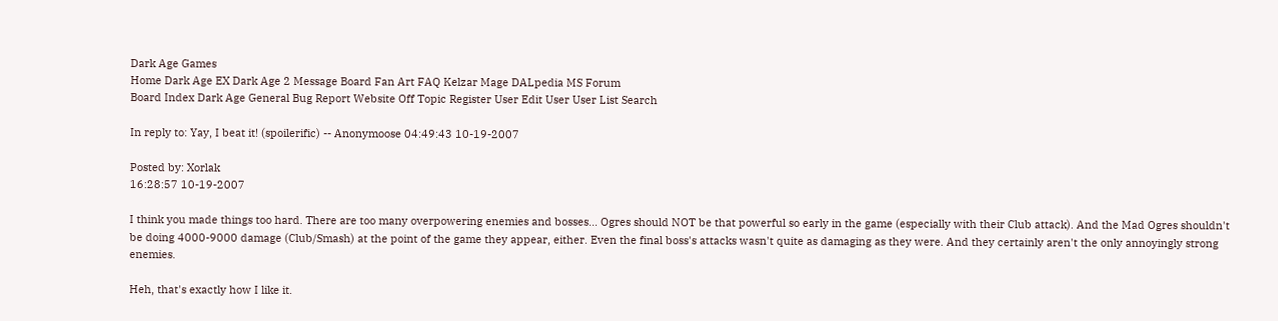Dark Age Games
Home Dark Age EX Dark Age 2 Message Board Fan Art FAQ Kelzar Mage DALpedia MS Forum
Board Index Dark Age General Bug Report Website Off Topic Register User Edit User User List Search

In reply to: Yay, I beat it! (spoilerific) -- Anonymoose 04:49:43 10-19-2007

Posted by: Xorlak
16:28:57 10-19-2007

I think you made things too hard. There are too many overpowering enemies and bosses... Ogres should NOT be that powerful so early in the game (especially with their Club attack). And the Mad Ogres shouldn't be doing 4000-9000 damage (Club/Smash) at the point of the game they appear, either. Even the final boss's attacks wasn't quite as damaging as they were. And they certainly aren't the only annoyingly strong enemies.

Heh, that's exactly how I like it.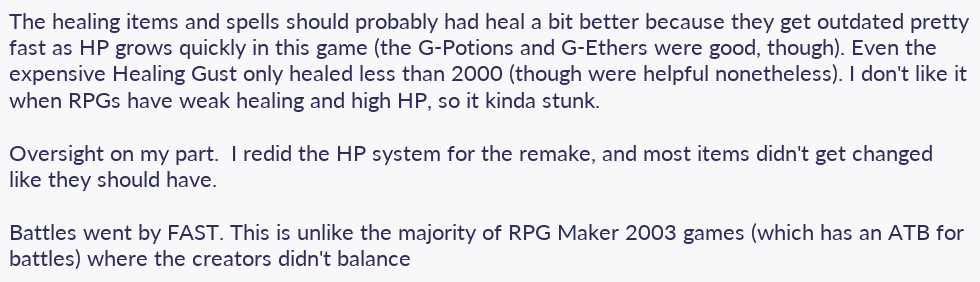The healing items and spells should probably had heal a bit better because they get outdated pretty fast as HP grows quickly in this game (the G-Potions and G-Ethers were good, though). Even the expensive Healing Gust only healed less than 2000 (though were helpful nonetheless). I don't like it when RPGs have weak healing and high HP, so it kinda stunk.

Oversight on my part.  I redid the HP system for the remake, and most items didn't get changed like they should have.

Battles went by FAST. This is unlike the majority of RPG Maker 2003 games (which has an ATB for battles) where the creators didn't balance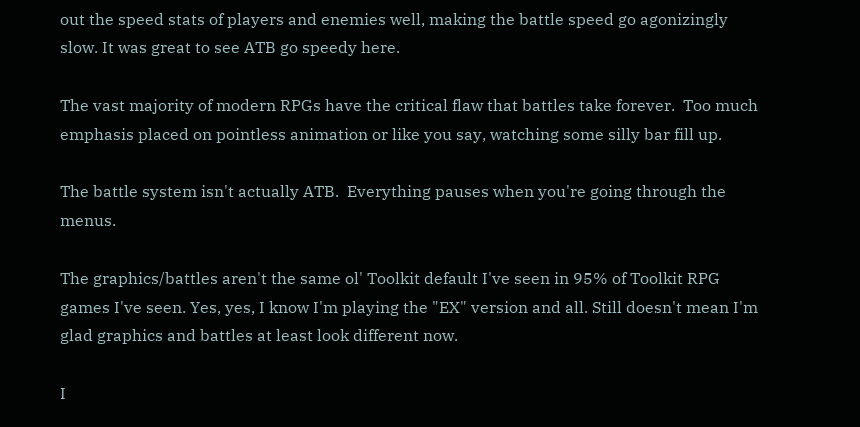out the speed stats of players and enemies well, making the battle speed go agonizingly slow. It was great to see ATB go speedy here.

The vast majority of modern RPGs have the critical flaw that battles take forever.  Too much emphasis placed on pointless animation or like you say, watching some silly bar fill up.

The battle system isn't actually ATB.  Everything pauses when you're going through the menus.

The graphics/battles aren't the same ol' Toolkit default I've seen in 95% of Toolkit RPG games I've seen. Yes, yes, I know I'm playing the "EX" version and all. Still doesn't mean I'm glad graphics and battles at least look different now.

I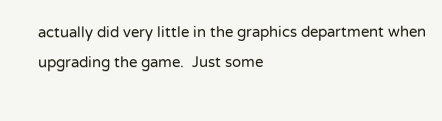actually did very little in the graphics department when upgrading the game.  Just some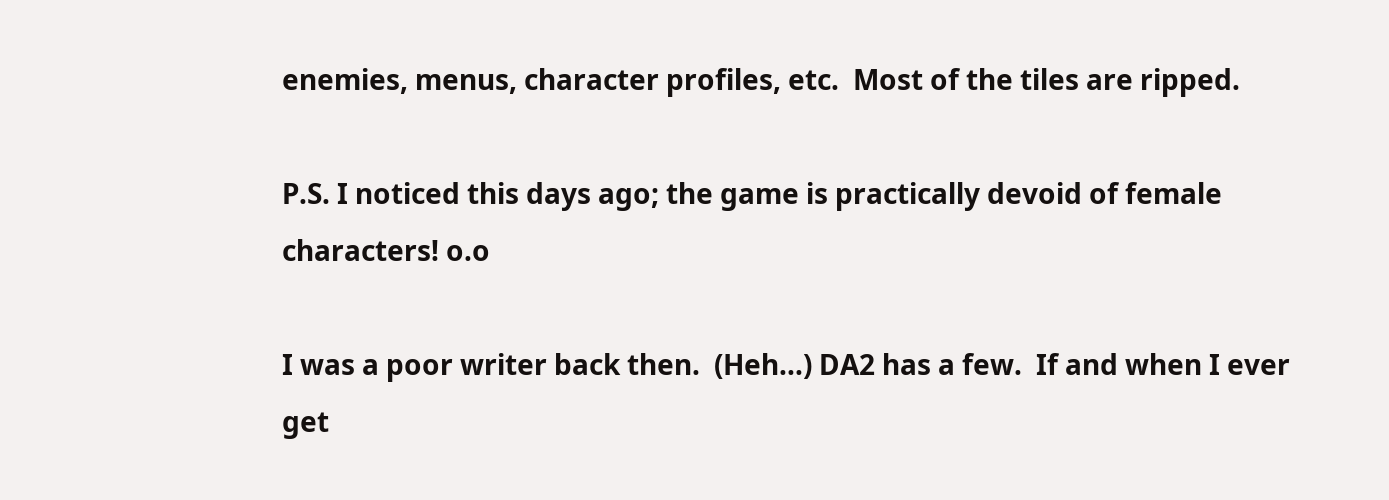enemies, menus, character profiles, etc.  Most of the tiles are ripped.

P.S. I noticed this days ago; the game is practically devoid of female characters! o.o

I was a poor writer back then.  (Heh...) DA2 has a few.  If and when I ever get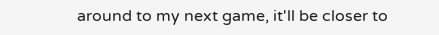around to my next game, it'll be closer to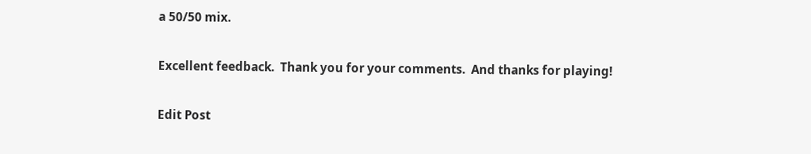a 50/50 mix.

Excellent feedback.  Thank you for your comments.  And thanks for playing!

Edit Post